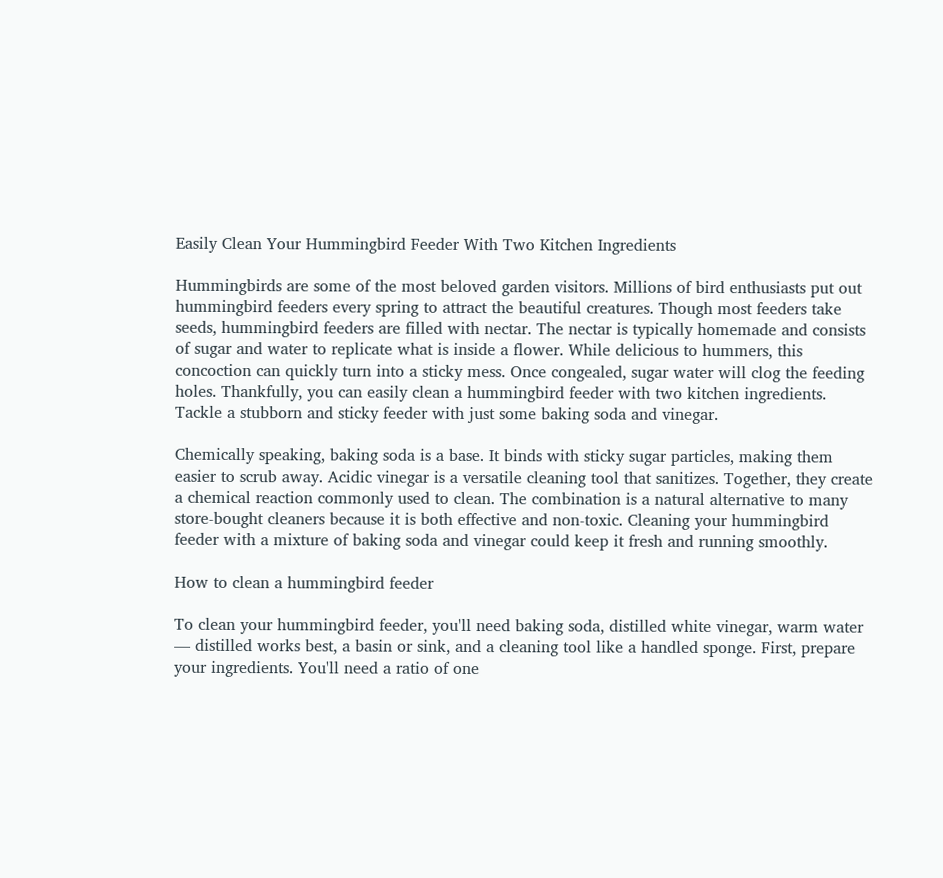Easily Clean Your Hummingbird Feeder With Two Kitchen Ingredients

Hummingbirds are some of the most beloved garden visitors. Millions of bird enthusiasts put out hummingbird feeders every spring to attract the beautiful creatures. Though most feeders take seeds, hummingbird feeders are filled with nectar. The nectar is typically homemade and consists of sugar and water to replicate what is inside a flower. While delicious to hummers, this concoction can quickly turn into a sticky mess. Once congealed, sugar water will clog the feeding holes. Thankfully, you can easily clean a hummingbird feeder with two kitchen ingredients. Tackle a stubborn and sticky feeder with just some baking soda and vinegar.

Chemically speaking, baking soda is a base. It binds with sticky sugar particles, making them easier to scrub away. Acidic vinegar is a versatile cleaning tool that sanitizes. Together, they create a chemical reaction commonly used to clean. The combination is a natural alternative to many store-bought cleaners because it is both effective and non-toxic. Cleaning your hummingbird feeder with a mixture of baking soda and vinegar could keep it fresh and running smoothly.

How to clean a hummingbird feeder

To clean your hummingbird feeder, you'll need baking soda, distilled white vinegar, warm water — distilled works best, a basin or sink, and a cleaning tool like a handled sponge. First, prepare your ingredients. You'll need a ratio of one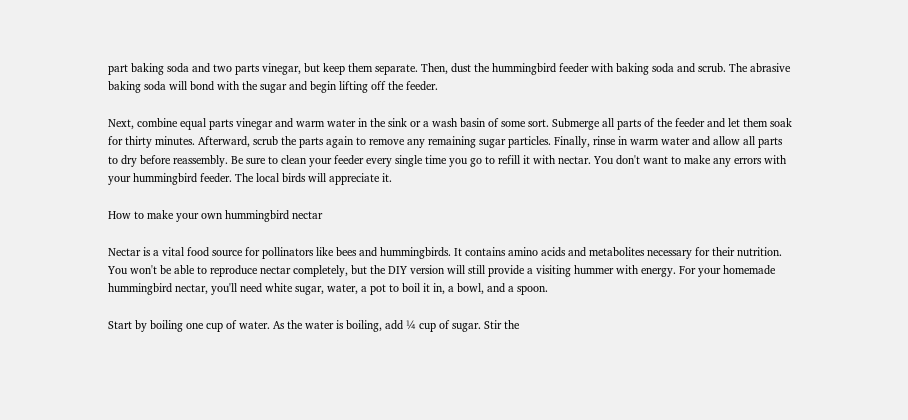part baking soda and two parts vinegar, but keep them separate. Then, dust the hummingbird feeder with baking soda and scrub. The abrasive baking soda will bond with the sugar and begin lifting off the feeder.

Next, combine equal parts vinegar and warm water in the sink or a wash basin of some sort. Submerge all parts of the feeder and let them soak for thirty minutes. Afterward, scrub the parts again to remove any remaining sugar particles. Finally, rinse in warm water and allow all parts to dry before reassembly. Be sure to clean your feeder every single time you go to refill it with nectar. You don't want to make any errors with your hummingbird feeder. The local birds will appreciate it.

How to make your own hummingbird nectar

Nectar is a vital food source for pollinators like bees and hummingbirds. It contains amino acids and metabolites necessary for their nutrition. You won't be able to reproduce nectar completely, but the DIY version will still provide a visiting hummer with energy. For your homemade hummingbird nectar, you'll need white sugar, water, a pot to boil it in, a bowl, and a spoon.

Start by boiling one cup of water. As the water is boiling, add ¼ cup of sugar. Stir the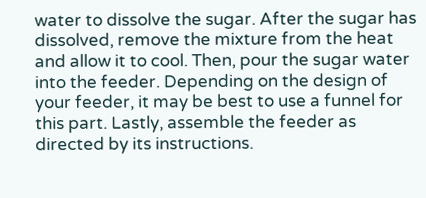water to dissolve the sugar. After the sugar has dissolved, remove the mixture from the heat and allow it to cool. Then, pour the sugar water into the feeder. Depending on the design of your feeder, it may be best to use a funnel for this part. Lastly, assemble the feeder as directed by its instructions.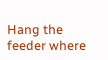Hang the feeder where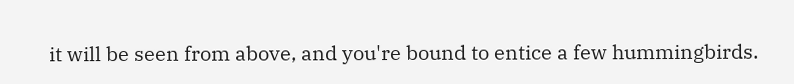it will be seen from above, and you're bound to entice a few hummingbirds.